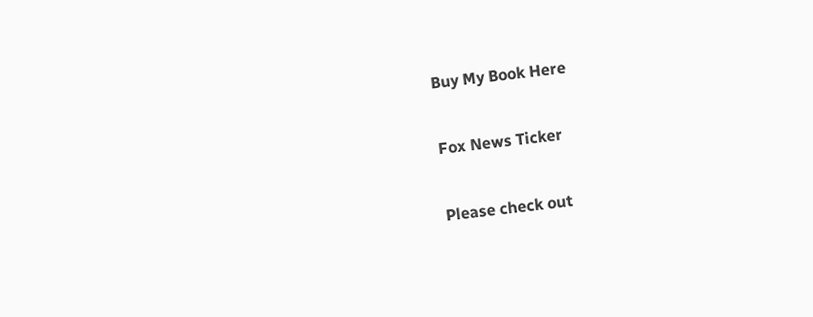Buy My Book Here

Fox News Ticker

Please check out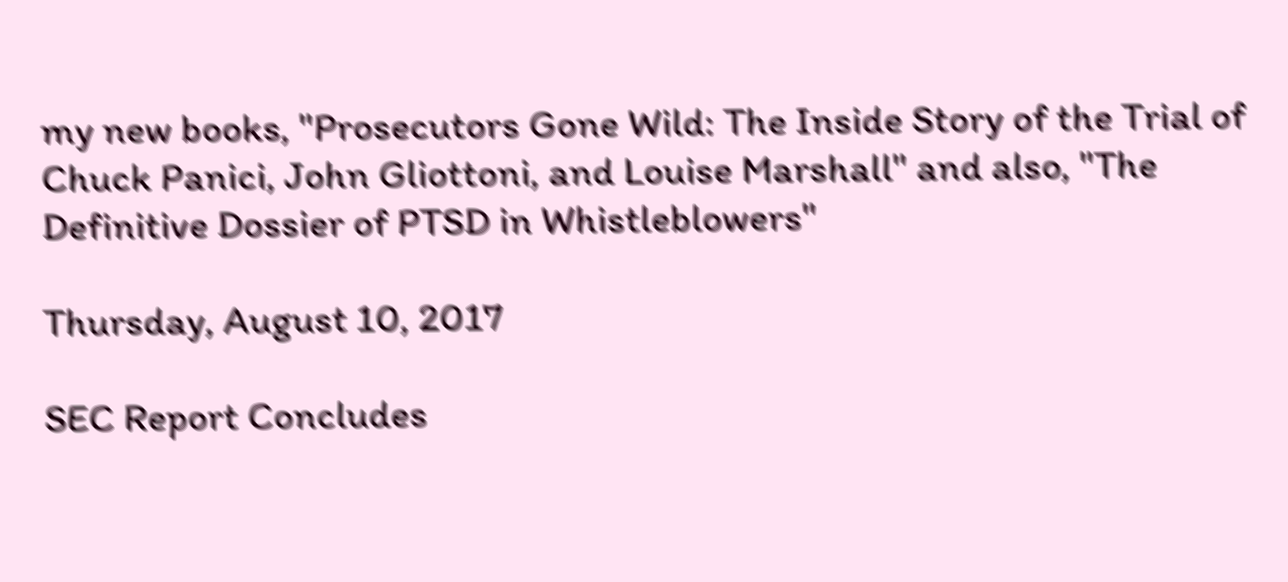my new books, "Prosecutors Gone Wild: The Inside Story of the Trial of Chuck Panici, John Gliottoni, and Louise Marshall" and also, "The Definitive Dossier of PTSD in Whistleblowers"

Thursday, August 10, 2017

SEC Report Concludes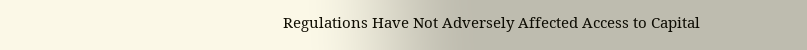Regulations Have Not Adversely Affected Access to Capital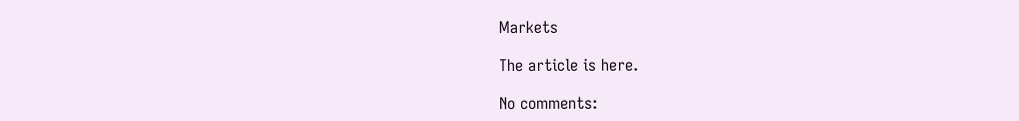Markets

The article is here.

No comments: